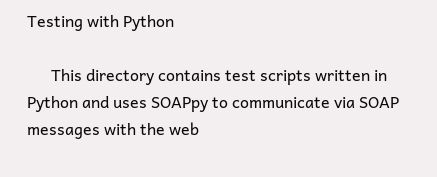Testing with Python

      This directory contains test scripts written in Python and uses SOAPpy to communicate via SOAP messages with the web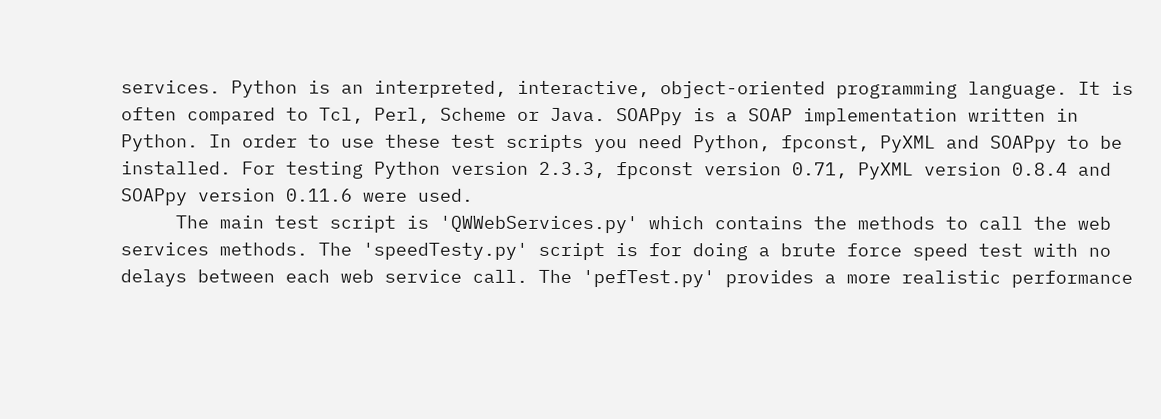services. Python is an interpreted, interactive, object-oriented programming language. It is often compared to Tcl, Perl, Scheme or Java. SOAPpy is a SOAP implementation written in Python. In order to use these test scripts you need Python, fpconst, PyXML and SOAPpy to be installed. For testing Python version 2.3.3, fpconst version 0.71, PyXML version 0.8.4 and SOAPpy version 0.11.6 were used.
     The main test script is 'QWWebServices.py' which contains the methods to call the web services methods. The 'speedTesty.py' script is for doing a brute force speed test with no delays between each web service call. The 'pefTest.py' provides a more realistic performance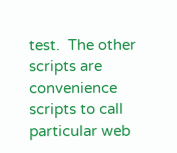test.  The other scripts are convenience scripts to call particular web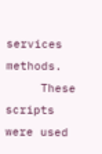services methods.
     These scripts were used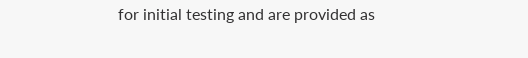for initial testing and are provided as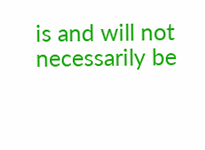is and will not necessarily be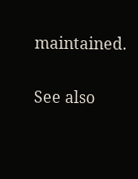maintained.

See also